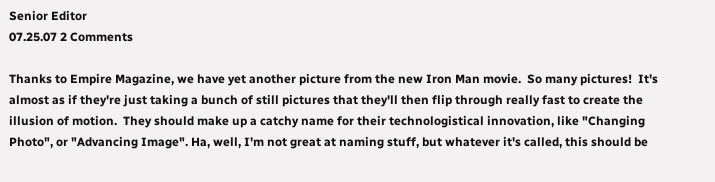Senior Editor
07.25.07 2 Comments

Thanks to Empire Magazine, we have yet another picture from the new Iron Man movie.  So many pictures!  It's almost as if they're just taking a bunch of still pictures that they'll then flip through really fast to create the illusion of motion.  They should make up a catchy name for their technologistical innovation, like "Changing Photo", or "Advancing Image". Ha, well, I'm not great at naming stuff, but whatever it's called, this should be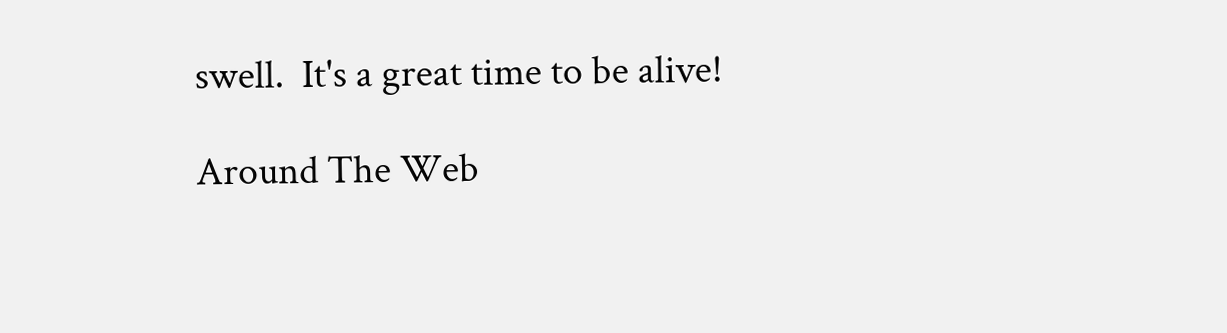swell.  It's a great time to be alive!

Around The Web